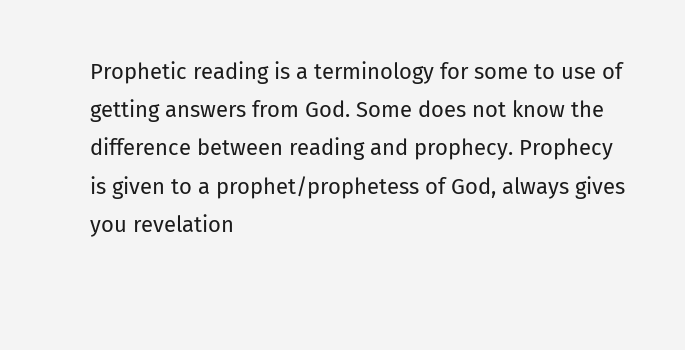Prophetic reading is a terminology for some to use of getting answers from God. Some does not know the difference between reading and prophecy. Prophecy is given to a prophet/prophetess of God, always gives you revelation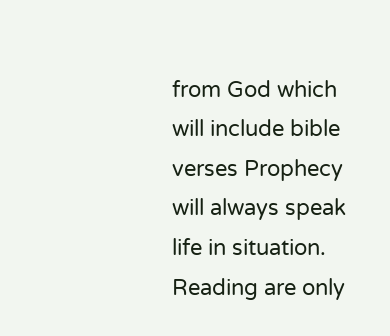from God which will include bible verses Prophecy will always speak life in situation. Reading are only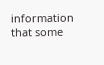information that some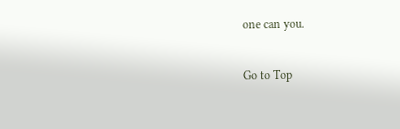one can you.

Go to Top